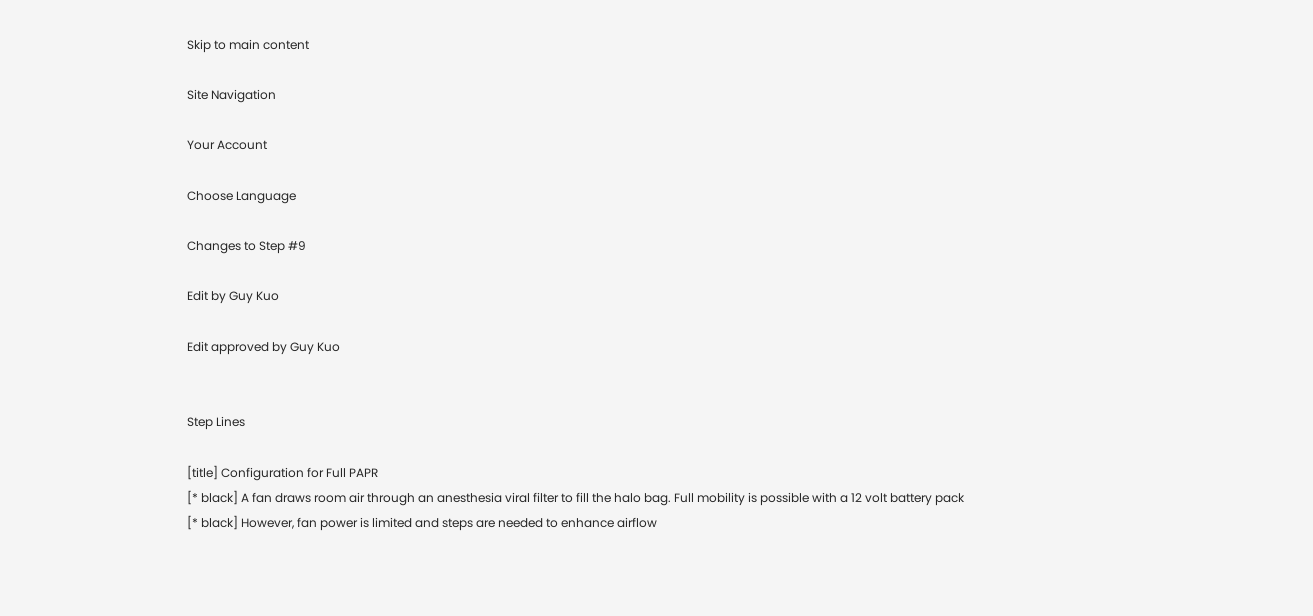Skip to main content

Site Navigation

Your Account

Choose Language

Changes to Step #9

Edit by Guy Kuo

Edit approved by Guy Kuo


Step Lines

[title] Configuration for Full PAPR
[* black] A fan draws room air through an anesthesia viral filter to fill the halo bag. Full mobility is possible with a 12 volt battery pack
[* black] However, fan power is limited and steps are needed to enhance airflow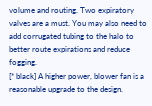volume and routing. Two expiratory valves are a must. You may also need to add corrugated tubing to the halo to better route expirations and reduce fogging.
[* black] A higher power, blower fan is a reasonable upgrade to the design.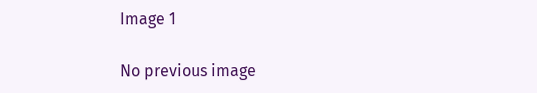Image 1

No previous image